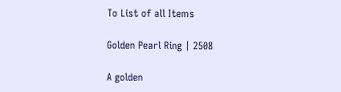To List of all Items

Golden Pearl Ring | 2508

A golden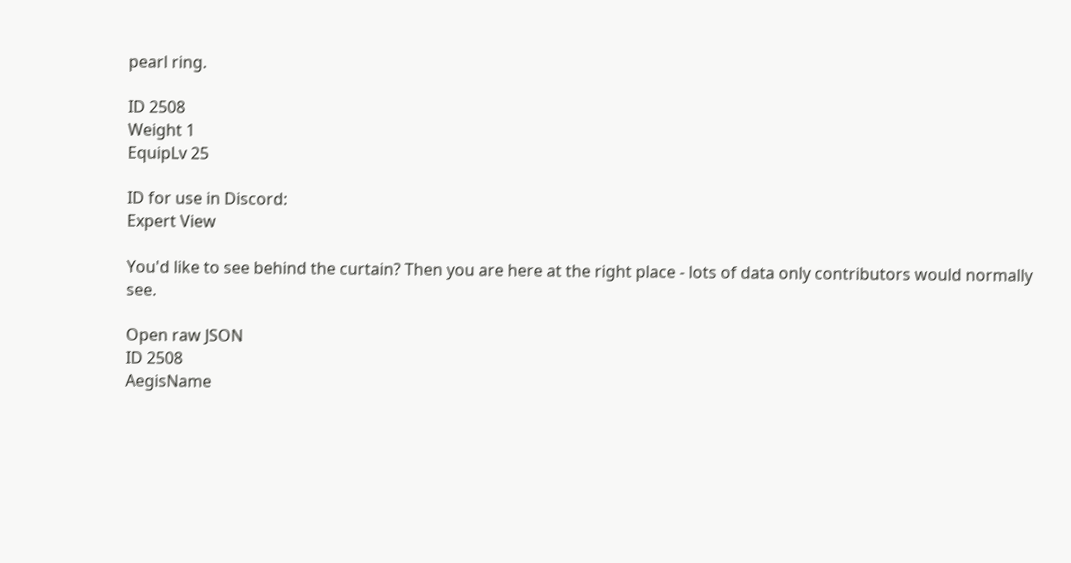pearl ring.

ID 2508
Weight 1
EquipLv 25

ID for use in Discord:
Expert View

You'd like to see behind the curtain? Then you are here at the right place - lots of data only contributors would normally see.

Open raw JSON
ID 2508
AegisName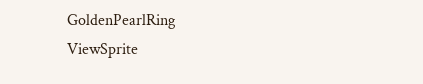GoldenPearlRing
ViewSprite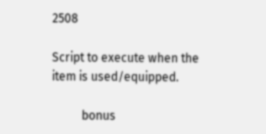2508

Script to execute when the item is used/equipped.

          bonus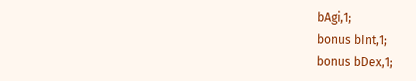bAgi,1;
bonus bInt,1;
bonus bDex,1;